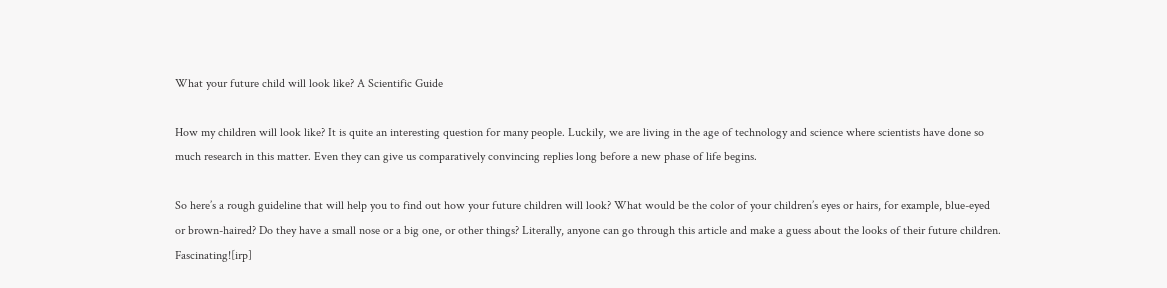What your future child will look like? A Scientific Guide

How my children will look like? It is quite an interesting question for many people. Luckily, we are living in the age of technology and science where scientists have done so much research in this matter. Even they can give us comparatively convincing replies long before a new phase of life begins.

So here’s a rough guideline that will help you to find out how your future children will look? What would be the color of your children’s eyes or hairs, for example, blue-eyed or brown-haired? Do they have a small nose or a big one, or other things? Literally, anyone can go through this article and make a guess about the looks of their future children. Fascinating![irp]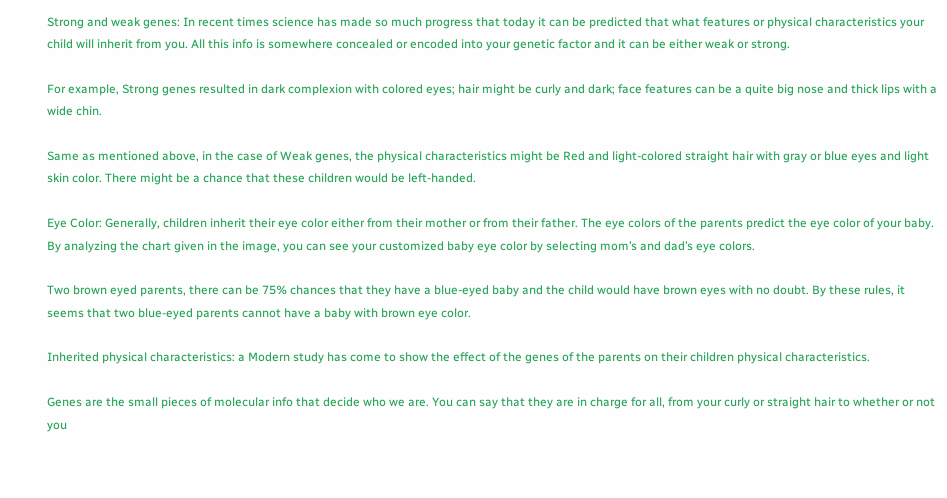Strong and weak genes: In recent times science has made so much progress that today it can be predicted that what features or physical characteristics your child will inherit from you. All this info is somewhere concealed or encoded into your genetic factor and it can be either weak or strong.

For example, Strong genes resulted in dark complexion with colored eyes; hair might be curly and dark; face features can be a quite big nose and thick lips with a wide chin.

Same as mentioned above, in the case of Weak genes, the physical characteristics might be Red and light-colored straight hair with gray or blue eyes and light skin color. There might be a chance that these children would be left-handed.

Eye Color: Generally, children inherit their eye color either from their mother or from their father. The eye colors of the parents predict the eye color of your baby. By analyzing the chart given in the image, you can see your customized baby eye color by selecting mom’s and dad’s eye colors.

Two brown eyed parents, there can be 75% chances that they have a blue-eyed baby and the child would have brown eyes with no doubt. By these rules, it seems that two blue-eyed parents cannot have a baby with brown eye color.

Inherited physical characteristics: a Modern study has come to show the effect of the genes of the parents on their children physical characteristics.

Genes are the small pieces of molecular info that decide who we are. You can say that they are in charge for all, from your curly or straight hair to whether or not you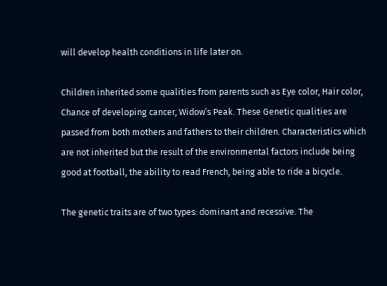will develop health conditions in life later on.

Children inherited some qualities from parents such as Eye color, Hair color, Chance of developing cancer, Widow’s Peak. These Genetic qualities are passed from both mothers and fathers to their children. Characteristics which are not inherited but the result of the environmental factors include being good at football, the ability to read French, being able to ride a bicycle.

The genetic traits are of two types: dominant and recessive. The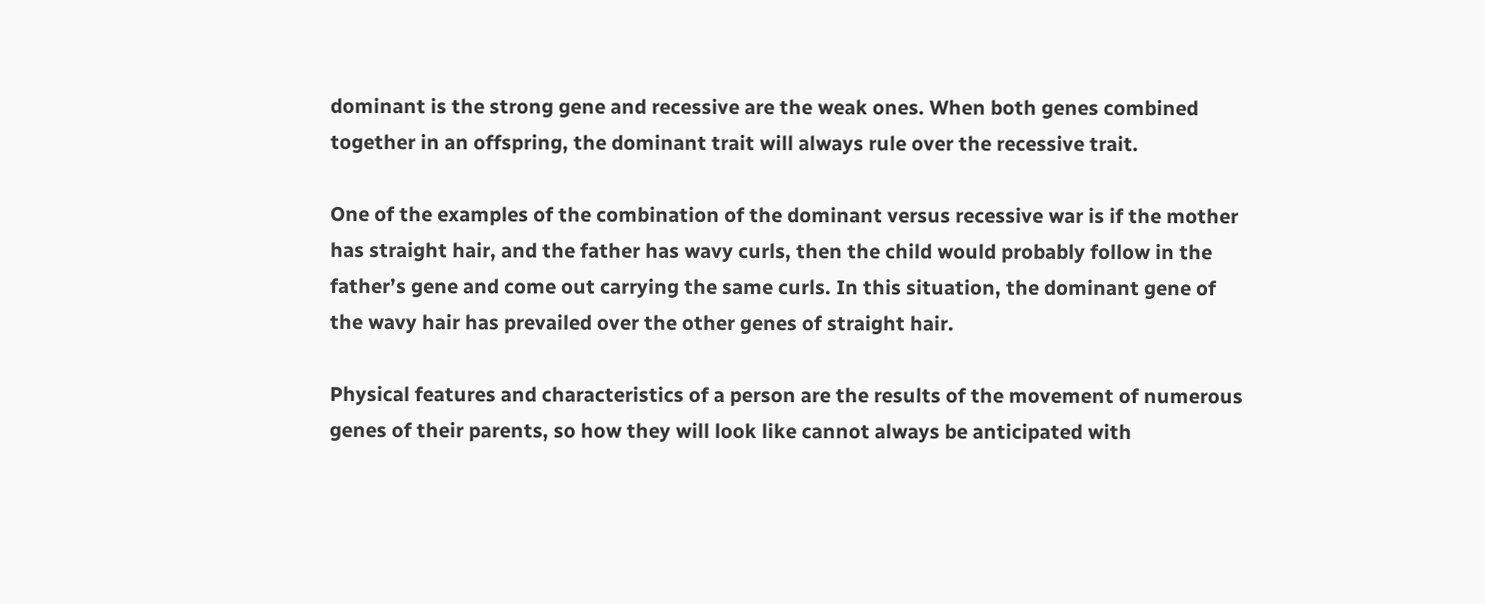dominant is the strong gene and recessive are the weak ones. When both genes combined together in an offspring, the dominant trait will always rule over the recessive trait.

One of the examples of the combination of the dominant versus recessive war is if the mother has straight hair, and the father has wavy curls, then the child would probably follow in the father’s gene and come out carrying the same curls. In this situation, the dominant gene of the wavy hair has prevailed over the other genes of straight hair.

Physical features and characteristics of a person are the results of the movement of numerous genes of their parents, so how they will look like cannot always be anticipated with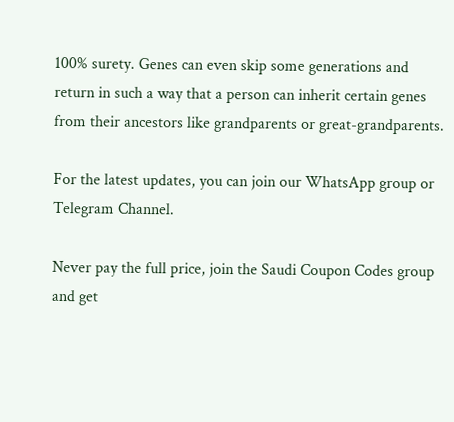100% surety. Genes can even skip some generations and return in such a way that a person can inherit certain genes from their ancestors like grandparents or great-grandparents.

For the latest updates, you can join our WhatsApp group or Telegram Channel.

Never pay the full price, join the Saudi Coupon Codes group and get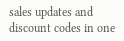sales updates and discount codes in one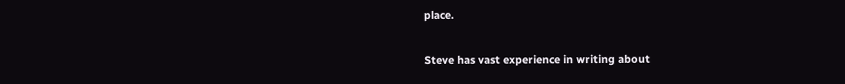place.

Steve has vast experience in writing about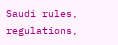Saudi rules, regulations,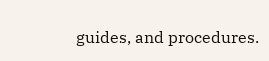guides, and procedures.